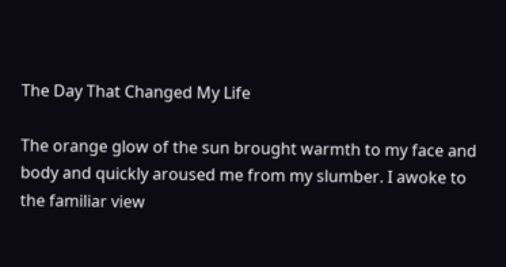The Day That Changed My Life

The orange glow of the sun brought warmth to my face and body and quickly aroused me from my slumber. I awoke to the familiar view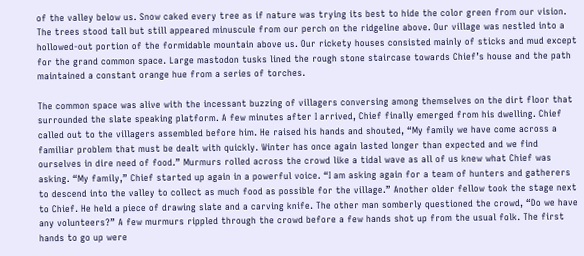of the valley below us. Snow caked every tree as if nature was trying its best to hide the color green from our vision. The trees stood tall but still appeared minuscule from our perch on the ridgeline above. Our village was nestled into a hollowed-out portion of the formidable mountain above us. Our rickety houses consisted mainly of sticks and mud except for the grand common space. Large mastodon tusks lined the rough stone staircase towards Chief’s house and the path maintained a constant orange hue from a series of torches.

The common space was alive with the incessant buzzing of villagers conversing among themselves on the dirt floor that surrounded the slate speaking platform. A few minutes after I arrived, Chief finally emerged from his dwelling. Chief called out to the villagers assembled before him. He raised his hands and shouted, “My family we have come across a familiar problem that must be dealt with quickly. Winter has once again lasted longer than expected and we find ourselves in dire need of food.” Murmurs rolled across the crowd like a tidal wave as all of us knew what Chief was asking. “My family,” Chief started up again in a powerful voice. “I am asking again for a team of hunters and gatherers to descend into the valley to collect as much food as possible for the village.” Another older fellow took the stage next to Chief. He held a piece of drawing slate and a carving knife. The other man somberly questioned the crowd, “Do we have any volunteers?” A few murmurs rippled through the crowd before a few hands shot up from the usual folk. The first hands to go up were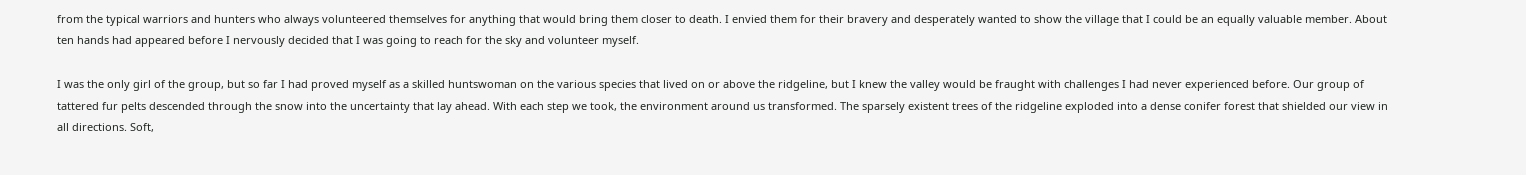from the typical warriors and hunters who always volunteered themselves for anything that would bring them closer to death. I envied them for their bravery and desperately wanted to show the village that I could be an equally valuable member. About ten hands had appeared before I nervously decided that I was going to reach for the sky and volunteer myself.

I was the only girl of the group, but so far I had proved myself as a skilled huntswoman on the various species that lived on or above the ridgeline, but I knew the valley would be fraught with challenges I had never experienced before. Our group of tattered fur pelts descended through the snow into the uncertainty that lay ahead. With each step we took, the environment around us transformed. The sparsely existent trees of the ridgeline exploded into a dense conifer forest that shielded our view in all directions. Soft,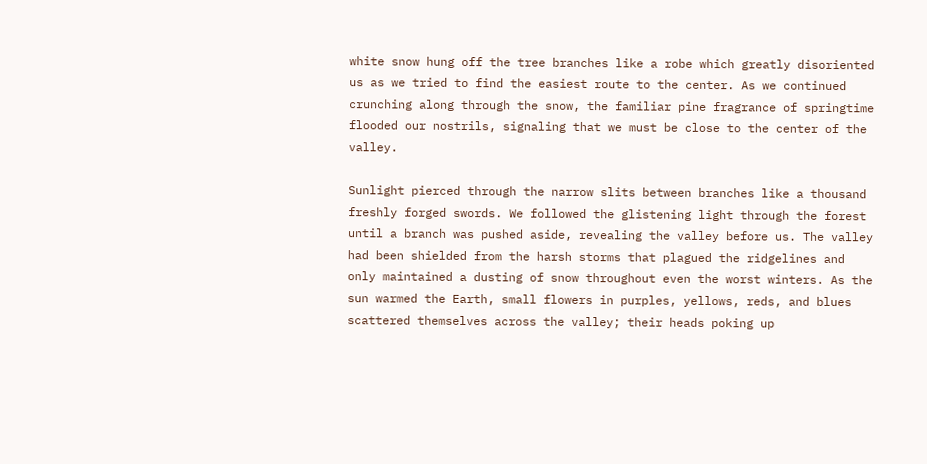white snow hung off the tree branches like a robe which greatly disoriented us as we tried to find the easiest route to the center. As we continued crunching along through the snow, the familiar pine fragrance of springtime flooded our nostrils, signaling that we must be close to the center of the valley.

Sunlight pierced through the narrow slits between branches like a thousand freshly forged swords. We followed the glistening light through the forest until a branch was pushed aside, revealing the valley before us. The valley had been shielded from the harsh storms that plagued the ridgelines and only maintained a dusting of snow throughout even the worst winters. As the sun warmed the Earth, small flowers in purples, yellows, reds, and blues scattered themselves across the valley; their heads poking up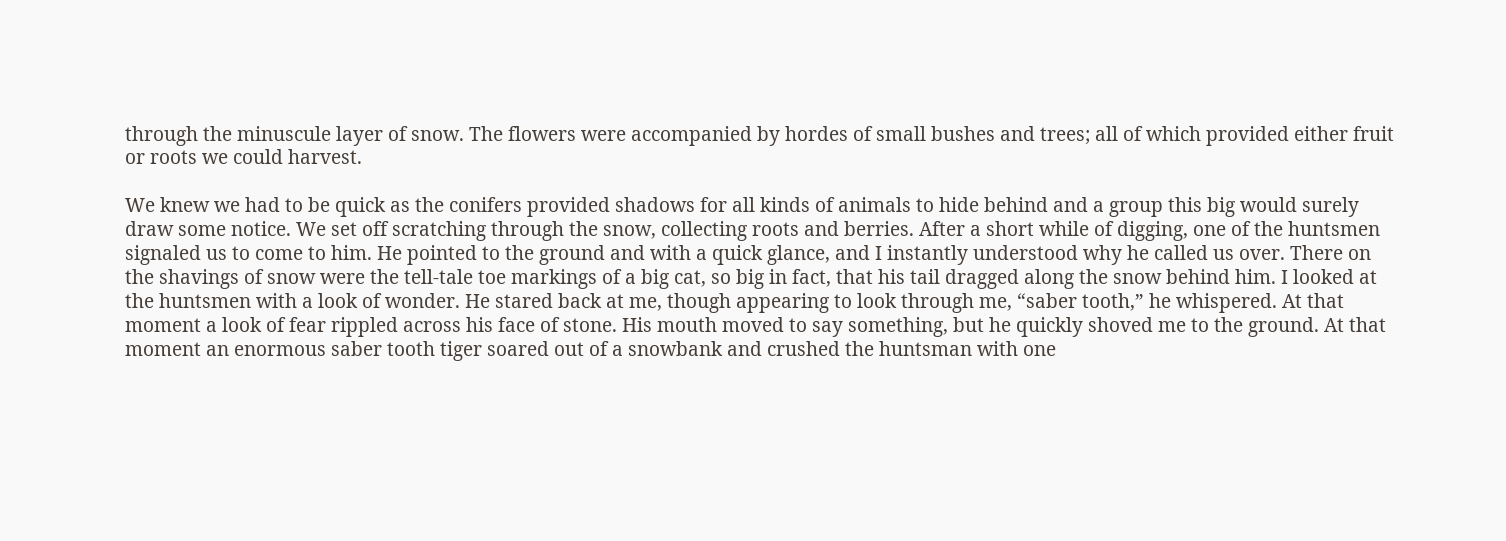through the minuscule layer of snow. The flowers were accompanied by hordes of small bushes and trees; all of which provided either fruit or roots we could harvest.

We knew we had to be quick as the conifers provided shadows for all kinds of animals to hide behind and a group this big would surely draw some notice. We set off scratching through the snow, collecting roots and berries. After a short while of digging, one of the huntsmen signaled us to come to him. He pointed to the ground and with a quick glance, and I instantly understood why he called us over. There on the shavings of snow were the tell-tale toe markings of a big cat, so big in fact, that his tail dragged along the snow behind him. I looked at the huntsmen with a look of wonder. He stared back at me, though appearing to look through me, “saber tooth,” he whispered. At that moment a look of fear rippled across his face of stone. His mouth moved to say something, but he quickly shoved me to the ground. At that moment an enormous saber tooth tiger soared out of a snowbank and crushed the huntsman with one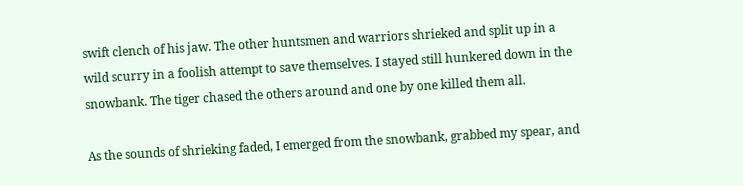swift clench of his jaw. The other huntsmen and warriors shrieked and split up in a wild scurry in a foolish attempt to save themselves. I stayed still hunkered down in the snowbank. The tiger chased the others around and one by one killed them all.

As the sounds of shrieking faded, I emerged from the snowbank, grabbed my spear, and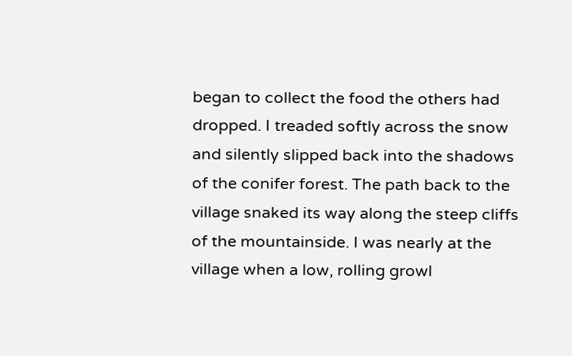began to collect the food the others had dropped. I treaded softly across the snow and silently slipped back into the shadows of the conifer forest. The path back to the village snaked its way along the steep cliffs of the mountainside. I was nearly at the village when a low, rolling growl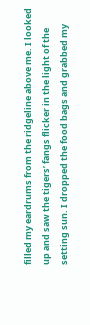filled my eardrums from the ridgeline above me. I looked up and saw the tigers’ fangs flicker in the light of the setting sun. I dropped the food bags and grabbed my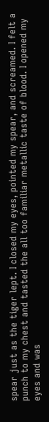spear just as the tiger lept. I closed my eyes, pointed my spear, and screamed. I felt a punch to my chest and tasted the all too familiar metallic taste of blood. I opened my eyes and was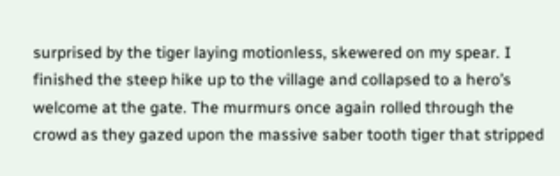surprised by the tiger laying motionless, skewered on my spear. I finished the steep hike up to the village and collapsed to a hero’s welcome at the gate. The murmurs once again rolled through the crowd as they gazed upon the massive saber tooth tiger that stripped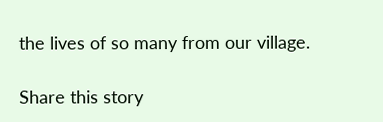the lives of so many from our village.

Share this story